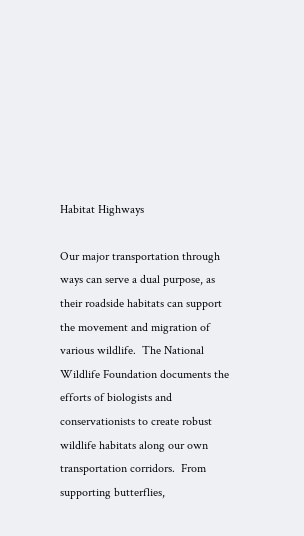Habitat Highways

Our major transportation through ways can serve a dual purpose, as their roadside habitats can support the movement and migration of various wildlife.  The National Wildlife Foundation documents the efforts of biologists and conservationists to create robust wildlife habitats along our own transportation corridors.  From supporting butterflies,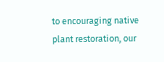to encouraging native plant restoration, our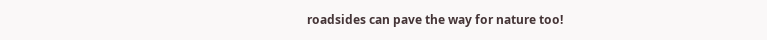roadsides can pave the way for nature too!